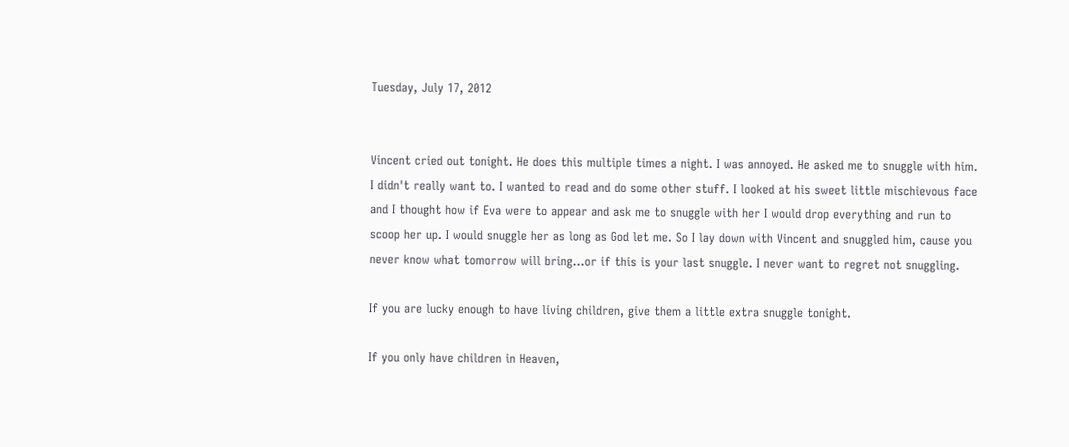Tuesday, July 17, 2012


Vincent cried out tonight. He does this multiple times a night. I was annoyed. He asked me to snuggle with him. I didn't really want to. I wanted to read and do some other stuff. I looked at his sweet little mischievous face and I thought how if Eva were to appear and ask me to snuggle with her I would drop everything and run to scoop her up. I would snuggle her as long as God let me. So I lay down with Vincent and snuggled him, cause you never know what tomorrow will bring...or if this is your last snuggle. I never want to regret not snuggling.

If you are lucky enough to have living children, give them a little extra snuggle tonight.

If you only have children in Heaven,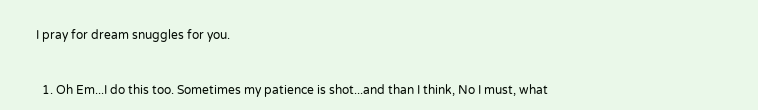I pray for dream snuggles for you.


  1. Oh Em...I do this too. Sometimes my patience is shot...and than I think, No I must, what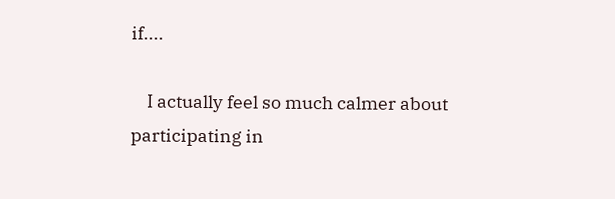if....

    I actually feel so much calmer about participating in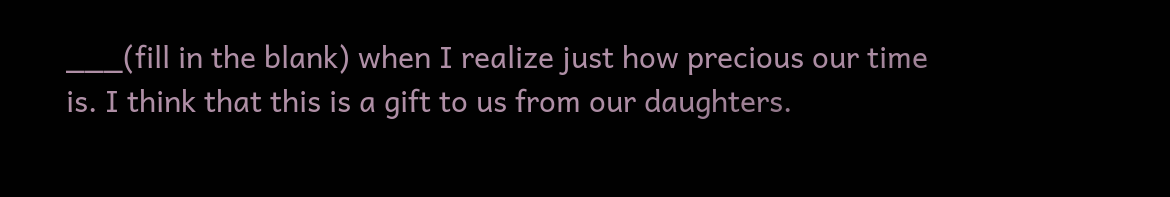___(fill in the blank) when I realize just how precious our time is. I think that this is a gift to us from our daughters.